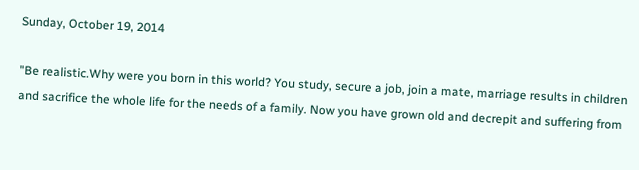Sunday, October 19, 2014

"Be realistic.Why were you born in this world? You study, secure a job, join a mate, marriage results in children and sacrifice the whole life for the needs of a family. Now you have grown old and decrepit and suffering from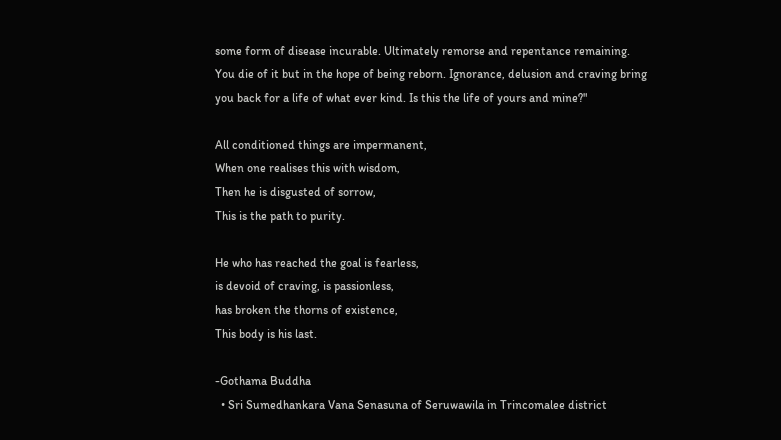some form of disease incurable. Ultimately remorse and repentance remaining. You die of it but in the hope of being reborn. Ignorance, delusion and craving bring you back for a life of what ever kind. Is this the life of yours and mine?"

All conditioned things are impermanent,
When one realises this with wisdom,
Then he is disgusted of sorrow,
This is the path to purity.

He who has reached the goal is fearless,
is devoid of craving, is passionless,
has broken the thorns of existence,
This body is his last.

-Gothama Buddha
  • Sri Sumedhankara Vana Senasuna of Seruwawila in Trincomalee district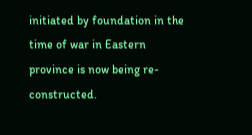initiated by foundation in the time of war in Eastern province is now being re-constructed.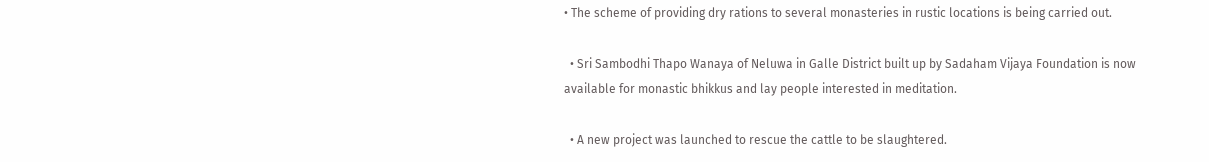• The scheme of providing dry rations to several monasteries in rustic locations is being carried out.

  • Sri Sambodhi Thapo Wanaya of Neluwa in Galle District built up by Sadaham Vijaya Foundation is now available for monastic bhikkus and lay people interested in meditation.

  • A new project was launched to rescue the cattle to be slaughtered.